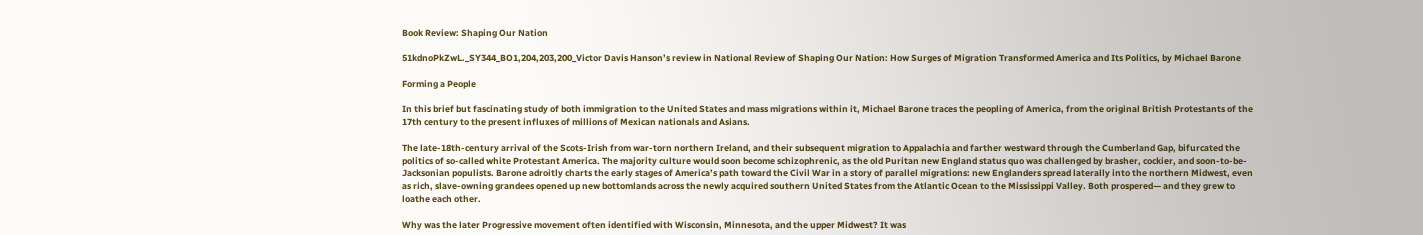Book Review: Shaping Our Nation

51kdnoPkZwL._SY344_BO1,204,203,200_Victor Davis Hanson’s review in National Review of Shaping Our Nation: How Surges of Migration Transformed America and Its Politics, by Michael Barone

Forming a People

In this brief but fascinating study of both immigration to the United States and mass migrations within it, Michael Barone traces the peopling of America, from the original British Protestants of the 17th century to the present influxes of millions of Mexican nationals and Asians.

The late-18th-century arrival of the Scots-Irish from war-torn northern Ireland, and their subsequent migration to Appalachia and farther westward through the Cumberland Gap, bifurcated the politics of so-called white Protestant America. The majority culture would soon become schizophrenic, as the old Puritan new England status quo was challenged by brasher, cockier, and soon-to-be-Jacksonian populists. Barone adroitly charts the early stages of America’s path toward the Civil War in a story of parallel migrations: new Englanders spread laterally into the northern Midwest, even as rich, slave-owning grandees opened up new bottomlands across the newly acquired southern United States from the Atlantic Ocean to the Mississippi Valley. Both prospered— and they grew to loathe each other.

Why was the later Progressive movement often identified with Wisconsin, Minnesota, and the upper Midwest? It was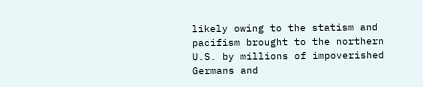likely owing to the statism and pacifism brought to the northern U.S. by millions of impoverished Germans and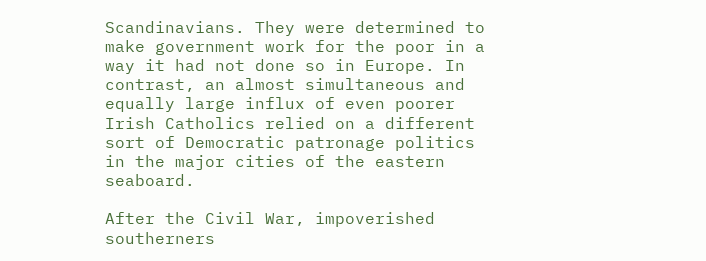Scandinavians. They were determined to make government work for the poor in a way it had not done so in Europe. In contrast, an almost simultaneous and equally large influx of even poorer Irish Catholics relied on a different sort of Democratic patronage politics in the major cities of the eastern seaboard.

After the Civil War, impoverished southerners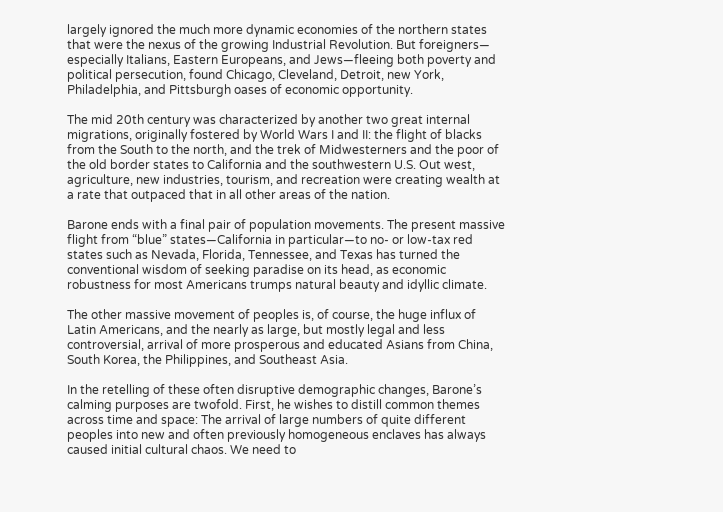largely ignored the much more dynamic economies of the northern states that were the nexus of the growing Industrial Revolution. But foreigners— especially Italians, Eastern Europeans, and Jews—fleeing both poverty and political persecution, found Chicago, Cleveland, Detroit, new York, Philadelphia, and Pittsburgh oases of economic opportunity.

The mid 20th century was characterized by another two great internal migrations, originally fostered by World Wars I and II: the flight of blacks from the South to the north, and the trek of Midwesterners and the poor of the old border states to California and the southwestern U.S. Out west, agriculture, new industries, tourism, and recreation were creating wealth at a rate that outpaced that in all other areas of the nation.

Barone ends with a final pair of population movements. The present massive flight from “blue” states—California in particular—to no- or low-tax red states such as Nevada, Florida, Tennessee, and Texas has turned the conventional wisdom of seeking paradise on its head, as economic robustness for most Americans trumps natural beauty and idyllic climate.

The other massive movement of peoples is, of course, the huge influx of Latin Americans, and the nearly as large, but mostly legal and less controversial, arrival of more prosperous and educated Asians from China, South Korea, the Philippines, and Southeast Asia.

In the retelling of these often disruptive demographic changes, Barone’s calming purposes are twofold. First, he wishes to distill common themes across time and space: The arrival of large numbers of quite different peoples into new and often previously homogeneous enclaves has always caused initial cultural chaos. We need to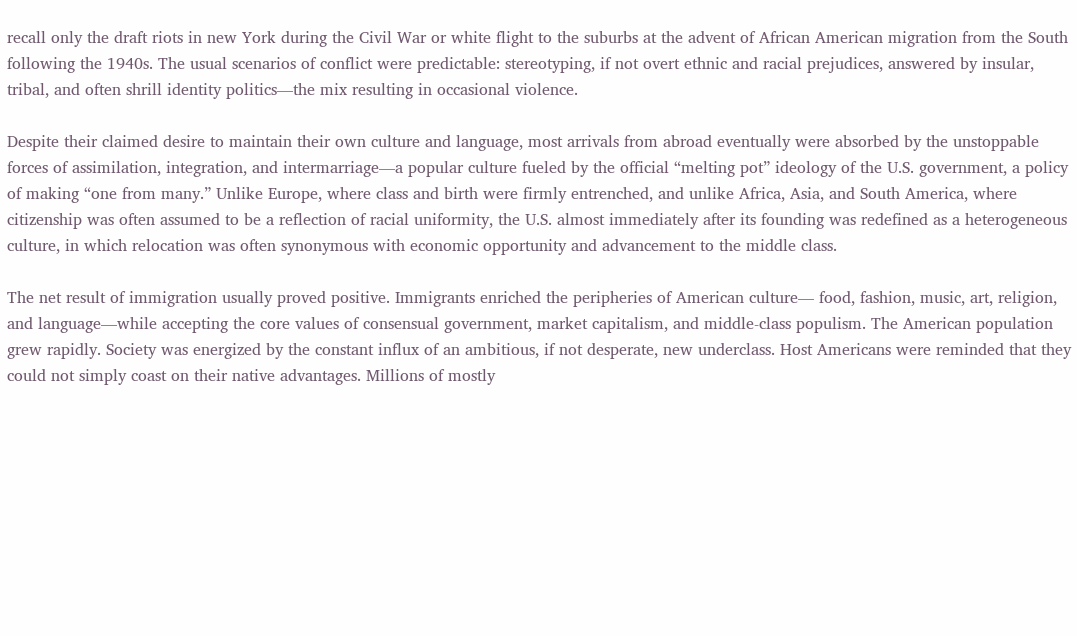recall only the draft riots in new York during the Civil War or white flight to the suburbs at the advent of African American migration from the South following the 1940s. The usual scenarios of conflict were predictable: stereotyping, if not overt ethnic and racial prejudices, answered by insular, tribal, and often shrill identity politics—the mix resulting in occasional violence.

Despite their claimed desire to maintain their own culture and language, most arrivals from abroad eventually were absorbed by the unstoppable forces of assimilation, integration, and intermarriage—a popular culture fueled by the official “melting pot” ideology of the U.S. government, a policy of making “one from many.” Unlike Europe, where class and birth were firmly entrenched, and unlike Africa, Asia, and South America, where citizenship was often assumed to be a reflection of racial uniformity, the U.S. almost immediately after its founding was redefined as a heterogeneous culture, in which relocation was often synonymous with economic opportunity and advancement to the middle class.

The net result of immigration usually proved positive. Immigrants enriched the peripheries of American culture— food, fashion, music, art, religion, and language—while accepting the core values of consensual government, market capitalism, and middle-class populism. The American population grew rapidly. Society was energized by the constant influx of an ambitious, if not desperate, new underclass. Host Americans were reminded that they could not simply coast on their native advantages. Millions of mostly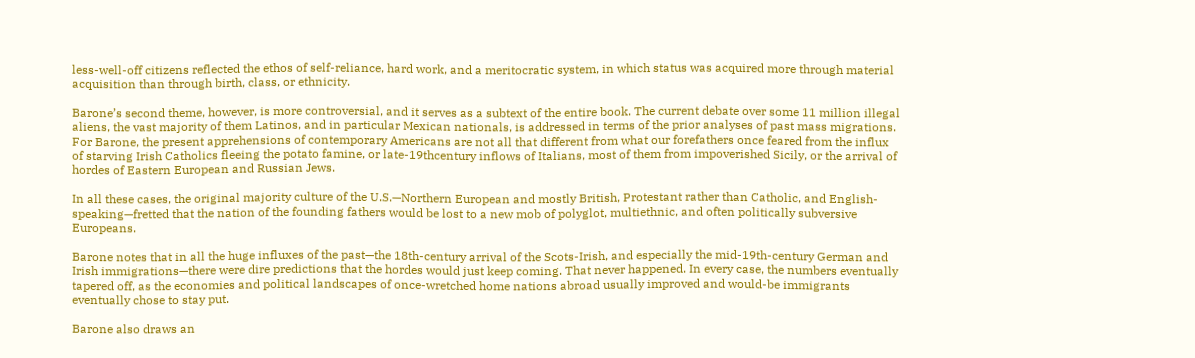less-well-off citizens reflected the ethos of self-reliance, hard work, and a meritocratic system, in which status was acquired more through material acquisition than through birth, class, or ethnicity.

Barone’s second theme, however, is more controversial, and it serves as a subtext of the entire book. The current debate over some 11 million illegal aliens, the vast majority of them Latinos, and in particular Mexican nationals, is addressed in terms of the prior analyses of past mass migrations. For Barone, the present apprehensions of contemporary Americans are not all that different from what our forefathers once feared from the influx of starving Irish Catholics fleeing the potato famine, or late-19thcentury inflows of Italians, most of them from impoverished Sicily, or the arrival of hordes of Eastern European and Russian Jews.

In all these cases, the original majority culture of the U.S.—Northern European and mostly British, Protestant rather than Catholic, and English-speaking—fretted that the nation of the founding fathers would be lost to a new mob of polyglot, multiethnic, and often politically subversive Europeans.

Barone notes that in all the huge influxes of the past—the 18th-century arrival of the Scots-Irish, and especially the mid-19th-century German and Irish immigrations—there were dire predictions that the hordes would just keep coming. That never happened. In every case, the numbers eventually tapered off, as the economies and political landscapes of once-wretched home nations abroad usually improved and would-be immigrants eventually chose to stay put.

Barone also draws an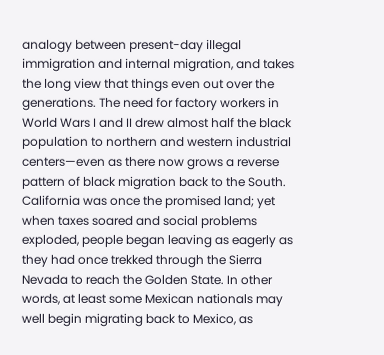analogy between present-day illegal immigration and internal migration, and takes the long view that things even out over the generations. The need for factory workers in World Wars I and II drew almost half the black population to northern and western industrial centers—even as there now grows a reverse pattern of black migration back to the South. California was once the promised land; yet when taxes soared and social problems exploded, people began leaving as eagerly as they had once trekked through the Sierra Nevada to reach the Golden State. In other words, at least some Mexican nationals may well begin migrating back to Mexico, as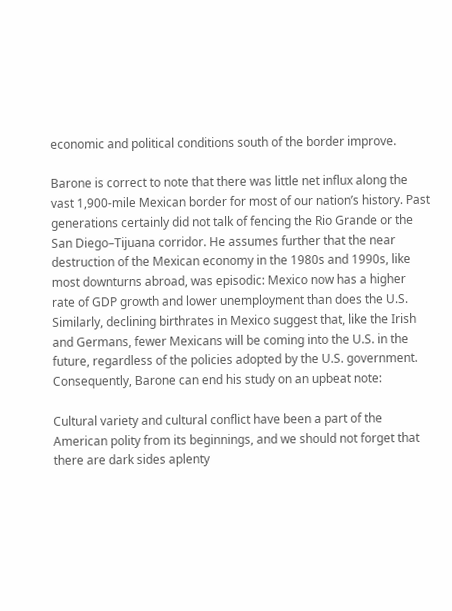economic and political conditions south of the border improve.

Barone is correct to note that there was little net influx along the vast 1,900-mile Mexican border for most of our nation’s history. Past generations certainly did not talk of fencing the Rio Grande or the San Diego–Tijuana corridor. He assumes further that the near destruction of the Mexican economy in the 1980s and 1990s, like most downturns abroad, was episodic: Mexico now has a higher rate of GDP growth and lower unemployment than does the U.S. Similarly, declining birthrates in Mexico suggest that, like the Irish and Germans, fewer Mexicans will be coming into the U.S. in the future, regardless of the policies adopted by the U.S. government. Consequently, Barone can end his study on an upbeat note:

Cultural variety and cultural conflict have been a part of the American polity from its beginnings, and we should not forget that there are dark sides aplenty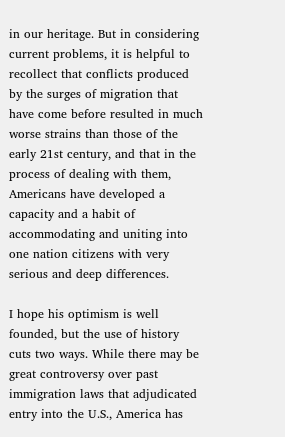in our heritage. But in considering current problems, it is helpful to recollect that conflicts produced by the surges of migration that have come before resulted in much worse strains than those of the early 21st century, and that in the process of dealing with them, Americans have developed a capacity and a habit of accommodating and uniting into one nation citizens with very serious and deep differences.

I hope his optimism is well founded, but the use of history cuts two ways. While there may be great controversy over past immigration laws that adjudicated entry into the U.S., America has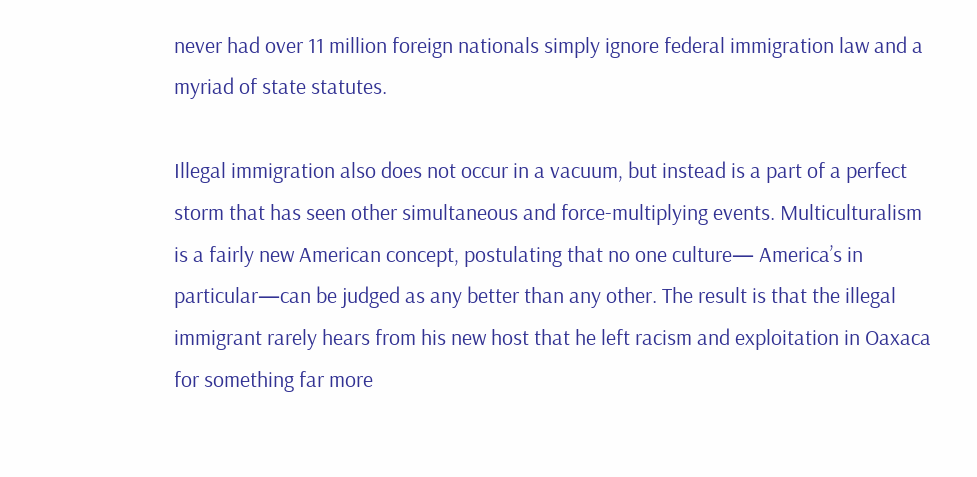never had over 11 million foreign nationals simply ignore federal immigration law and a myriad of state statutes.

Illegal immigration also does not occur in a vacuum, but instead is a part of a perfect storm that has seen other simultaneous and force-multiplying events. Multiculturalism is a fairly new American concept, postulating that no one culture— America’s in particular—can be judged as any better than any other. The result is that the illegal immigrant rarely hears from his new host that he left racism and exploitation in Oaxaca for something far more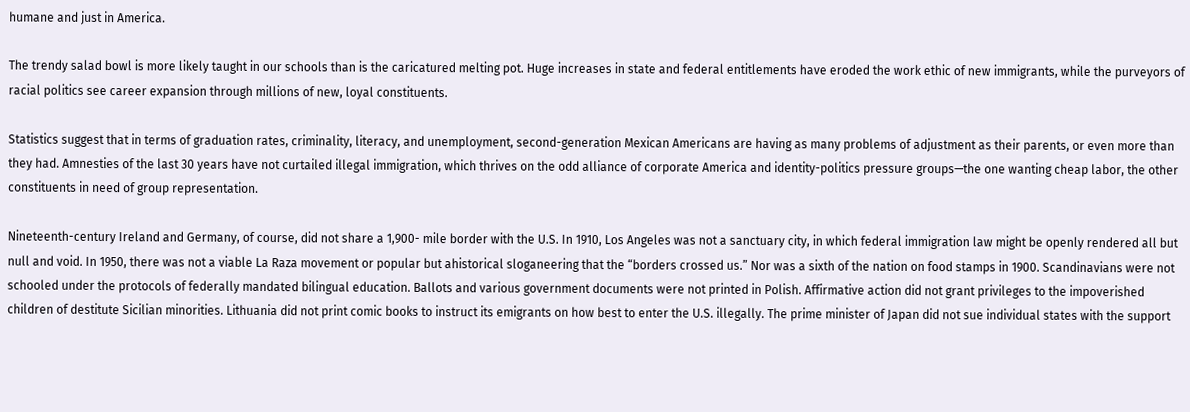humane and just in America.

The trendy salad bowl is more likely taught in our schools than is the caricatured melting pot. Huge increases in state and federal entitlements have eroded the work ethic of new immigrants, while the purveyors of racial politics see career expansion through millions of new, loyal constituents.

Statistics suggest that in terms of graduation rates, criminality, literacy, and unemployment, second-generation Mexican Americans are having as many problems of adjustment as their parents, or even more than they had. Amnesties of the last 30 years have not curtailed illegal immigration, which thrives on the odd alliance of corporate America and identity-politics pressure groups—the one wanting cheap labor, the other constituents in need of group representation.

Nineteenth-century Ireland and Germany, of course, did not share a 1,900- mile border with the U.S. In 1910, Los Angeles was not a sanctuary city, in which federal immigration law might be openly rendered all but null and void. In 1950, there was not a viable La Raza movement or popular but ahistorical sloganeering that the “borders crossed us.” Nor was a sixth of the nation on food stamps in 1900. Scandinavians were not schooled under the protocols of federally mandated bilingual education. Ballots and various government documents were not printed in Polish. Affirmative action did not grant privileges to the impoverished children of destitute Sicilian minorities. Lithuania did not print comic books to instruct its emigrants on how best to enter the U.S. illegally. The prime minister of Japan did not sue individual states with the support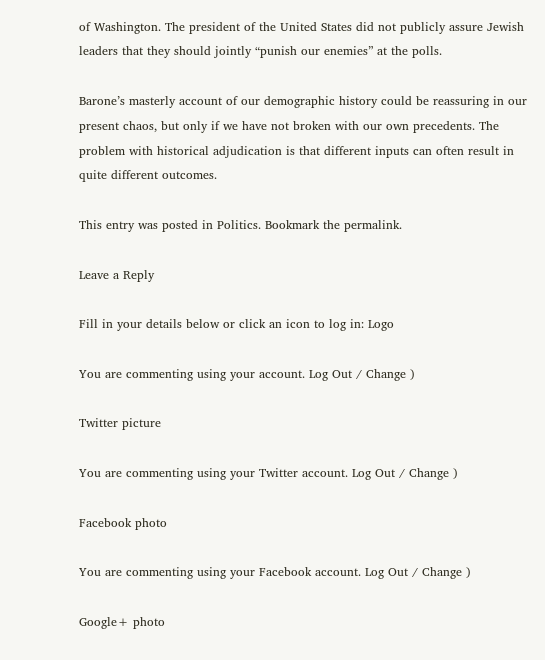of Washington. The president of the United States did not publicly assure Jewish leaders that they should jointly “punish our enemies” at the polls.

Barone’s masterly account of our demographic history could be reassuring in our present chaos, but only if we have not broken with our own precedents. The problem with historical adjudication is that different inputs can often result in quite different outcomes.

This entry was posted in Politics. Bookmark the permalink.

Leave a Reply

Fill in your details below or click an icon to log in: Logo

You are commenting using your account. Log Out / Change )

Twitter picture

You are commenting using your Twitter account. Log Out / Change )

Facebook photo

You are commenting using your Facebook account. Log Out / Change )

Google+ photo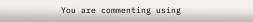You are commenting using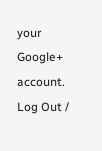your Google+ account. Log Out /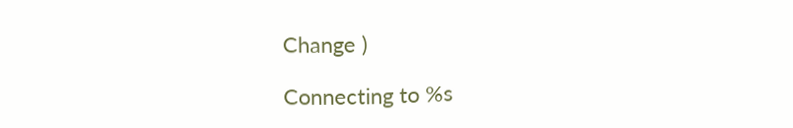Change )

Connecting to %s